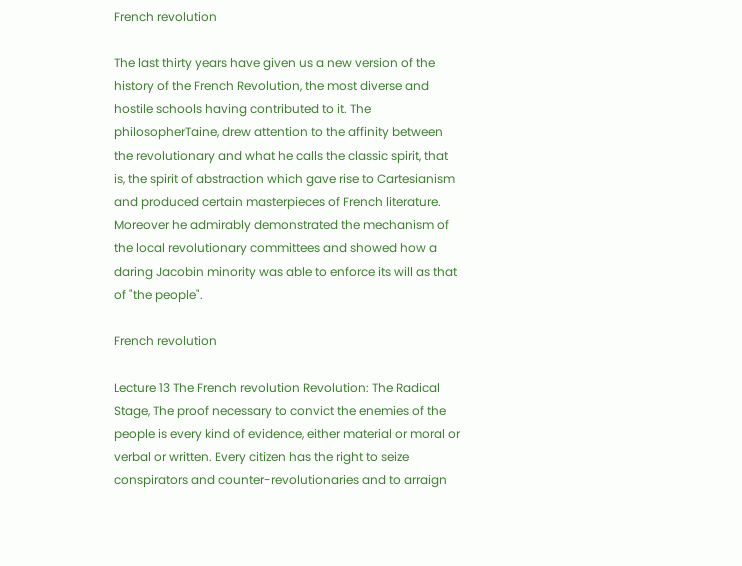French revolution

The last thirty years have given us a new version of the history of the French Revolution, the most diverse and hostile schools having contributed to it. The philosopherTaine, drew attention to the affinity between the revolutionary and what he calls the classic spirit, that is, the spirit of abstraction which gave rise to Cartesianism and produced certain masterpieces of French literature. Moreover he admirably demonstrated the mechanism of the local revolutionary committees and showed how a daring Jacobin minority was able to enforce its will as that of "the people".

French revolution

Lecture 13 The French revolution Revolution: The Radical Stage, The proof necessary to convict the enemies of the people is every kind of evidence, either material or moral or verbal or written. Every citizen has the right to seize conspirators and counter-revolutionaries and to arraign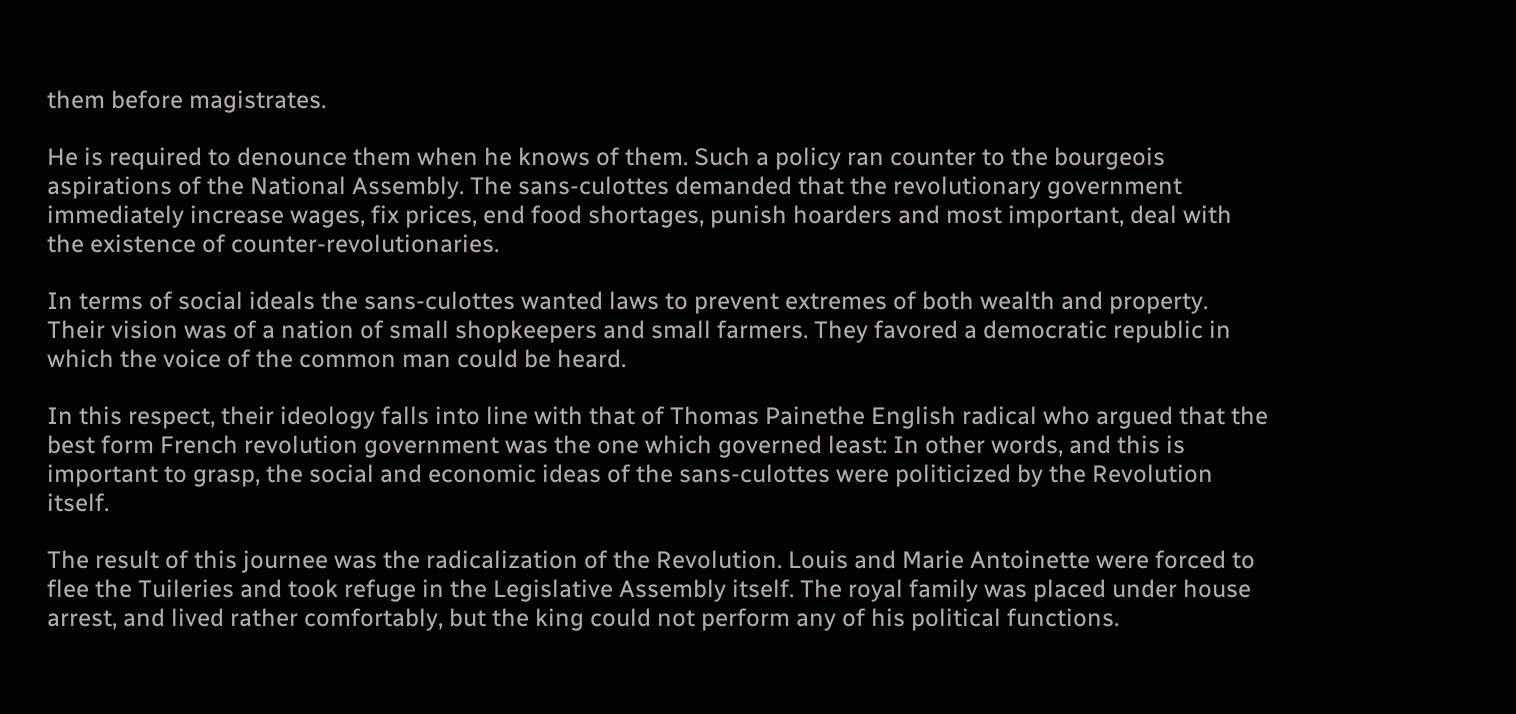them before magistrates.

He is required to denounce them when he knows of them. Such a policy ran counter to the bourgeois aspirations of the National Assembly. The sans-culottes demanded that the revolutionary government immediately increase wages, fix prices, end food shortages, punish hoarders and most important, deal with the existence of counter-revolutionaries.

In terms of social ideals the sans-culottes wanted laws to prevent extremes of both wealth and property. Their vision was of a nation of small shopkeepers and small farmers. They favored a democratic republic in which the voice of the common man could be heard.

In this respect, their ideology falls into line with that of Thomas Painethe English radical who argued that the best form French revolution government was the one which governed least: In other words, and this is important to grasp, the social and economic ideas of the sans-culottes were politicized by the Revolution itself.

The result of this journee was the radicalization of the Revolution. Louis and Marie Antoinette were forced to flee the Tuileries and took refuge in the Legislative Assembly itself. The royal family was placed under house arrest, and lived rather comfortably, but the king could not perform any of his political functions.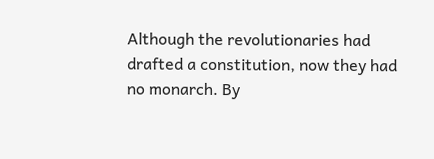Although the revolutionaries had drafted a constitution, now they had no monarch. By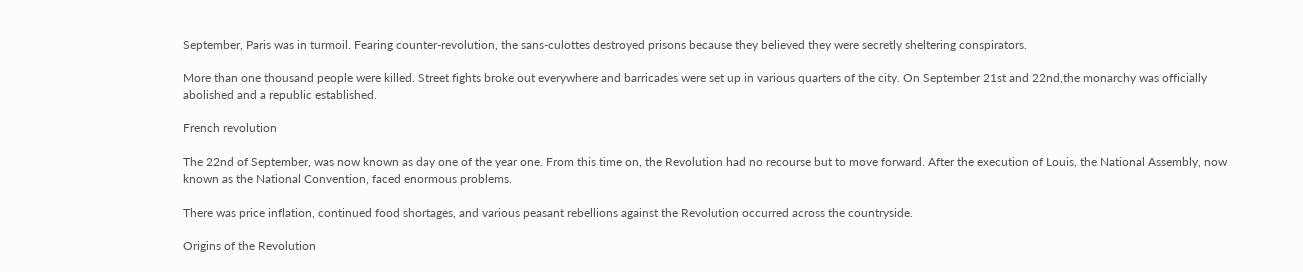September, Paris was in turmoil. Fearing counter-revolution, the sans-culottes destroyed prisons because they believed they were secretly sheltering conspirators.

More than one thousand people were killed. Street fights broke out everywhere and barricades were set up in various quarters of the city. On September 21st and 22nd,the monarchy was officially abolished and a republic established.

French revolution

The 22nd of September, was now known as day one of the year one. From this time on, the Revolution had no recourse but to move forward. After the execution of Louis, the National Assembly, now known as the National Convention, faced enormous problems.

There was price inflation, continued food shortages, and various peasant rebellions against the Revolution occurred across the countryside.

Origins of the Revolution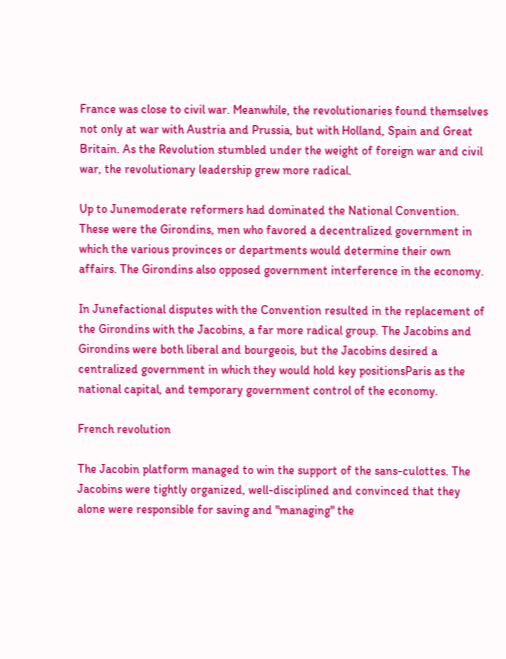France was close to civil war. Meanwhile, the revolutionaries found themselves not only at war with Austria and Prussia, but with Holland, Spain and Great Britain. As the Revolution stumbled under the weight of foreign war and civil war, the revolutionary leadership grew more radical.

Up to Junemoderate reformers had dominated the National Convention. These were the Girondins, men who favored a decentralized government in which the various provinces or departments would determine their own affairs. The Girondins also opposed government interference in the economy.

In Junefactional disputes with the Convention resulted in the replacement of the Girondins with the Jacobins, a far more radical group. The Jacobins and Girondins were both liberal and bourgeois, but the Jacobins desired a centralized government in which they would hold key positionsParis as the national capital, and temporary government control of the economy.

French revolution

The Jacobin platform managed to win the support of the sans-culottes. The Jacobins were tightly organized, well-disciplined and convinced that they alone were responsible for saving and "managing" the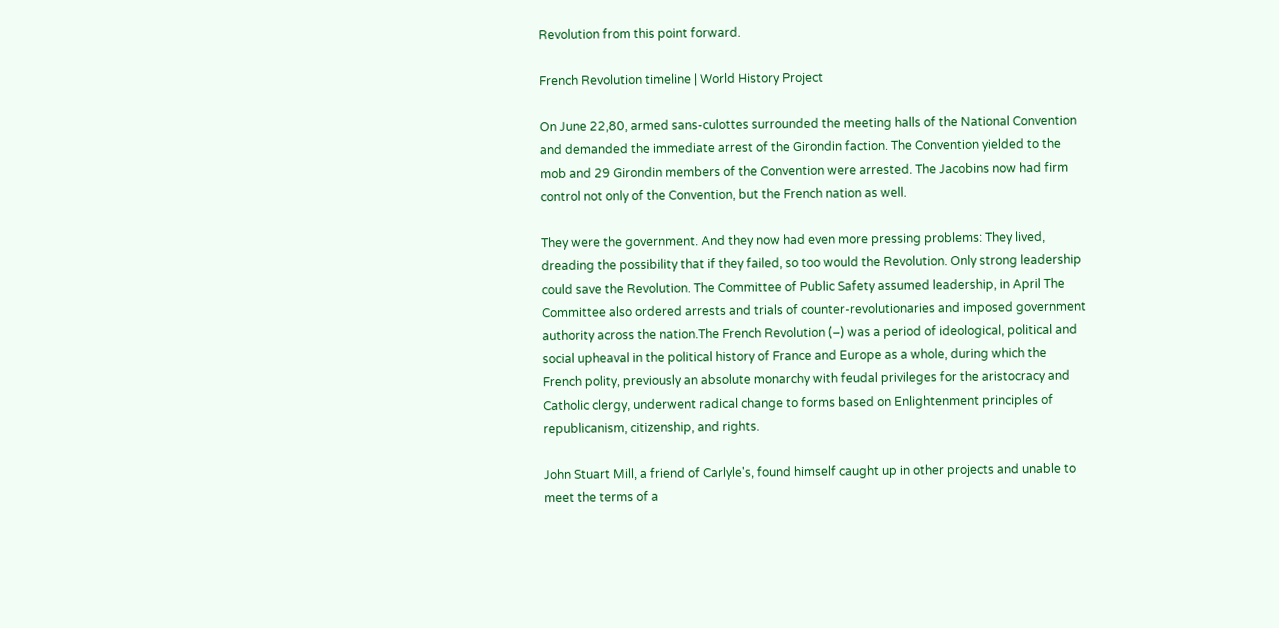Revolution from this point forward.

French Revolution timeline | World History Project

On June 22,80, armed sans-culottes surrounded the meeting halls of the National Convention and demanded the immediate arrest of the Girondin faction. The Convention yielded to the mob and 29 Girondin members of the Convention were arrested. The Jacobins now had firm control not only of the Convention, but the French nation as well.

They were the government. And they now had even more pressing problems: They lived, dreading the possibility that if they failed, so too would the Revolution. Only strong leadership could save the Revolution. The Committee of Public Safety assumed leadership, in April The Committee also ordered arrests and trials of counter-revolutionaries and imposed government authority across the nation.The French Revolution (–) was a period of ideological, political and social upheaval in the political history of France and Europe as a whole, during which the French polity, previously an absolute monarchy with feudal privileges for the aristocracy and Catholic clergy, underwent radical change to forms based on Enlightenment principles of republicanism, citizenship, and rights.

John Stuart Mill, a friend of Carlyle's, found himself caught up in other projects and unable to meet the terms of a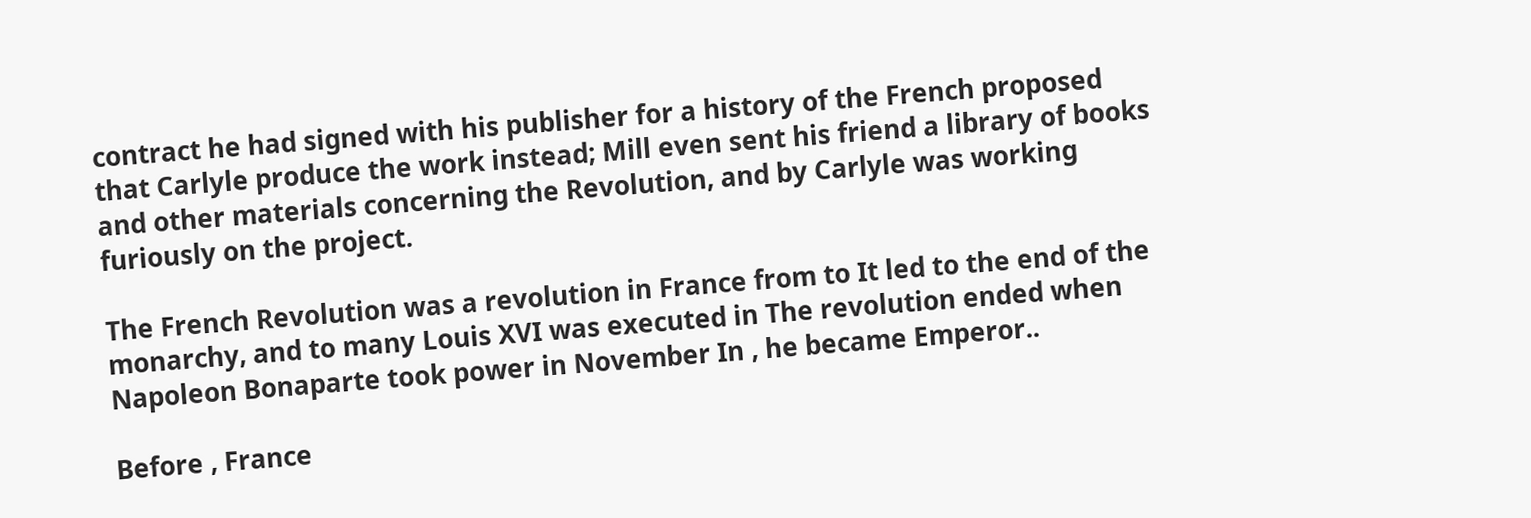contract he had signed with his publisher for a history of the French proposed that Carlyle produce the work instead; Mill even sent his friend a library of books and other materials concerning the Revolution, and by Carlyle was working furiously on the project.

The French Revolution was a revolution in France from to It led to the end of the monarchy, and to many Louis XVI was executed in The revolution ended when Napoleon Bonaparte took power in November In , he became Emperor..

Before , France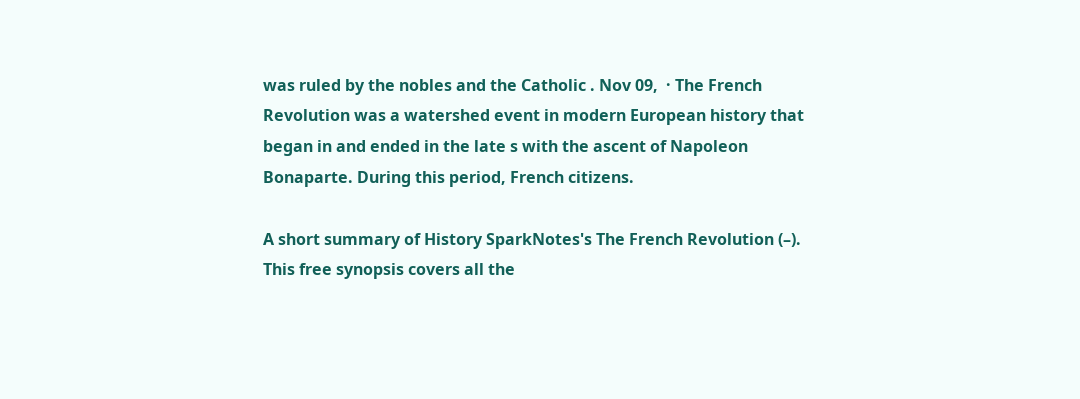was ruled by the nobles and the Catholic . Nov 09,  · The French Revolution was a watershed event in modern European history that began in and ended in the late s with the ascent of Napoleon Bonaparte. During this period, French citizens.

A short summary of History SparkNotes's The French Revolution (–). This free synopsis covers all the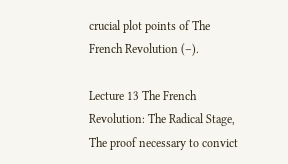crucial plot points of The French Revolution (–).

Lecture 13 The French Revolution: The Radical Stage, The proof necessary to convict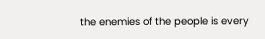the enemies of the people is every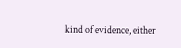kind of evidence, either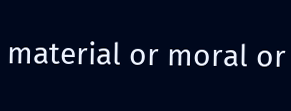material or moral or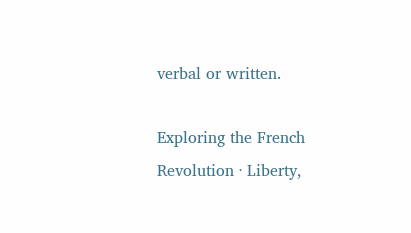verbal or written.

Exploring the French Revolution · Liberty,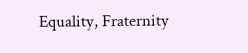Equality, Fraternity